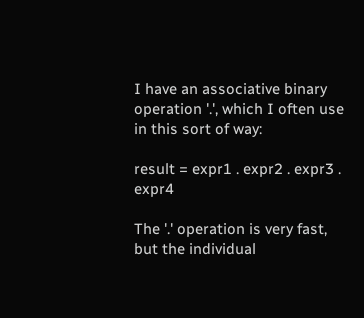I have an associative binary operation '.', which I often use in this sort of way:

result = expr1 . expr2 . expr3 . expr4

The '.' operation is very fast, but the individual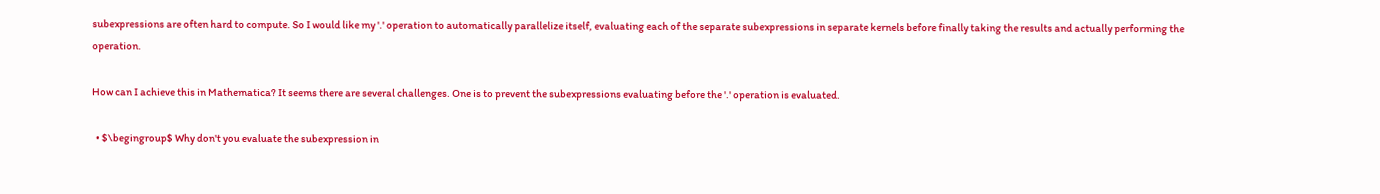subexpressions are often hard to compute. So I would like my '.' operation to automatically parallelize itself, evaluating each of the separate subexpressions in separate kernels before finally taking the results and actually performing the operation.

How can I achieve this in Mathematica? It seems there are several challenges. One is to prevent the subexpressions evaluating before the '.' operation is evaluated.

  • $\begingroup$ Why don't you evaluate the subexpression in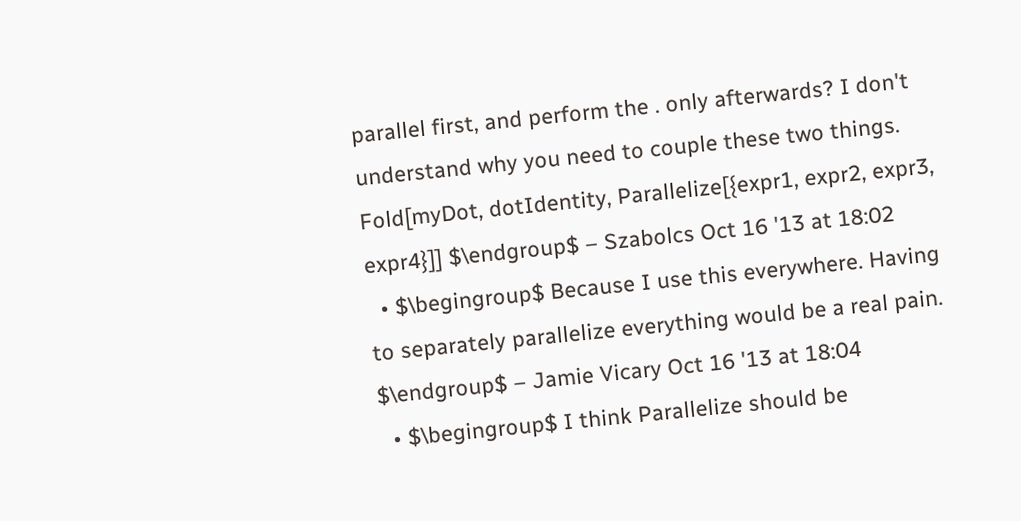parallel first, and perform the . only afterwards? I don't understand why you need to couple these two things. Fold[myDot, dotIdentity, Parallelize[{expr1, expr2, expr3, expr4}]] $\endgroup$ – Szabolcs Oct 16 '13 at 18:02
  • $\begingroup$ Because I use this everywhere. Having to separately parallelize everything would be a real pain. $\endgroup$ – Jamie Vicary Oct 16 '13 at 18:04
  • $\begingroup$ I think Parallelize should be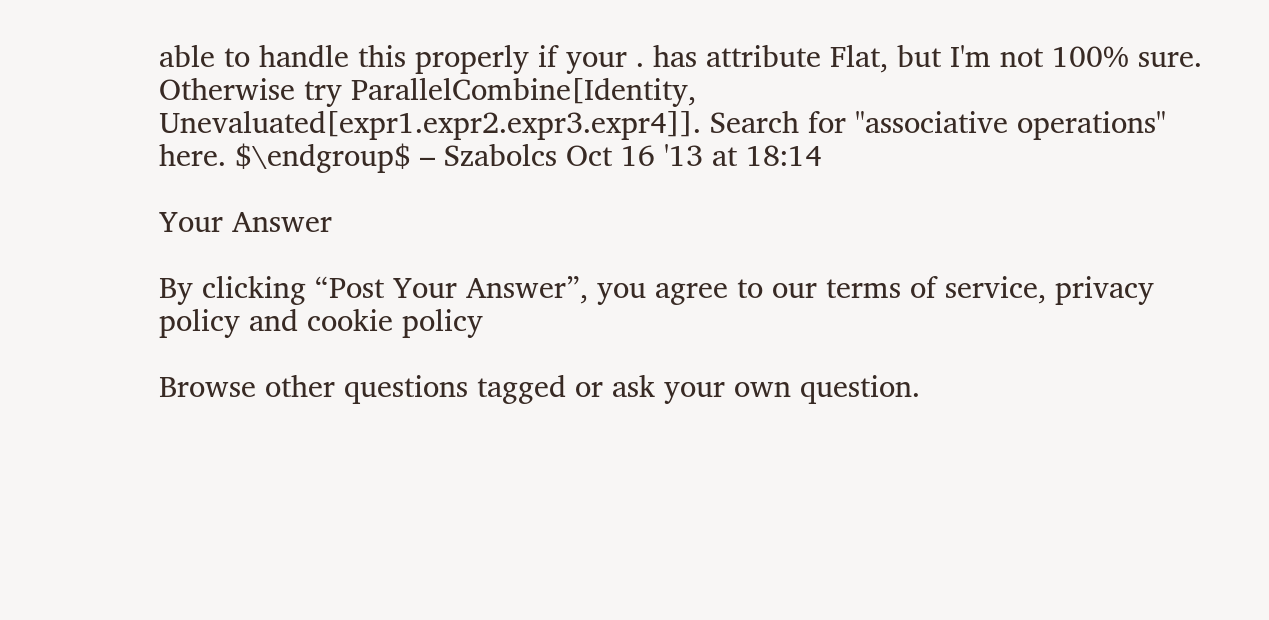able to handle this properly if your . has attribute Flat, but I'm not 100% sure. Otherwise try ParallelCombine[Identity, Unevaluated[expr1.expr2.expr3.expr4]]. Search for "associative operations" here. $\endgroup$ – Szabolcs Oct 16 '13 at 18:14

Your Answer

By clicking “Post Your Answer”, you agree to our terms of service, privacy policy and cookie policy

Browse other questions tagged or ask your own question.